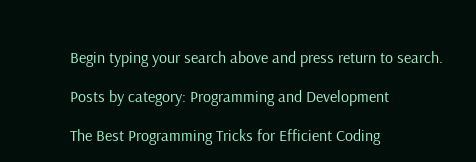Begin typing your search above and press return to search.

Posts by category: Programming and Development

The Best Programming Tricks for Efficient Coding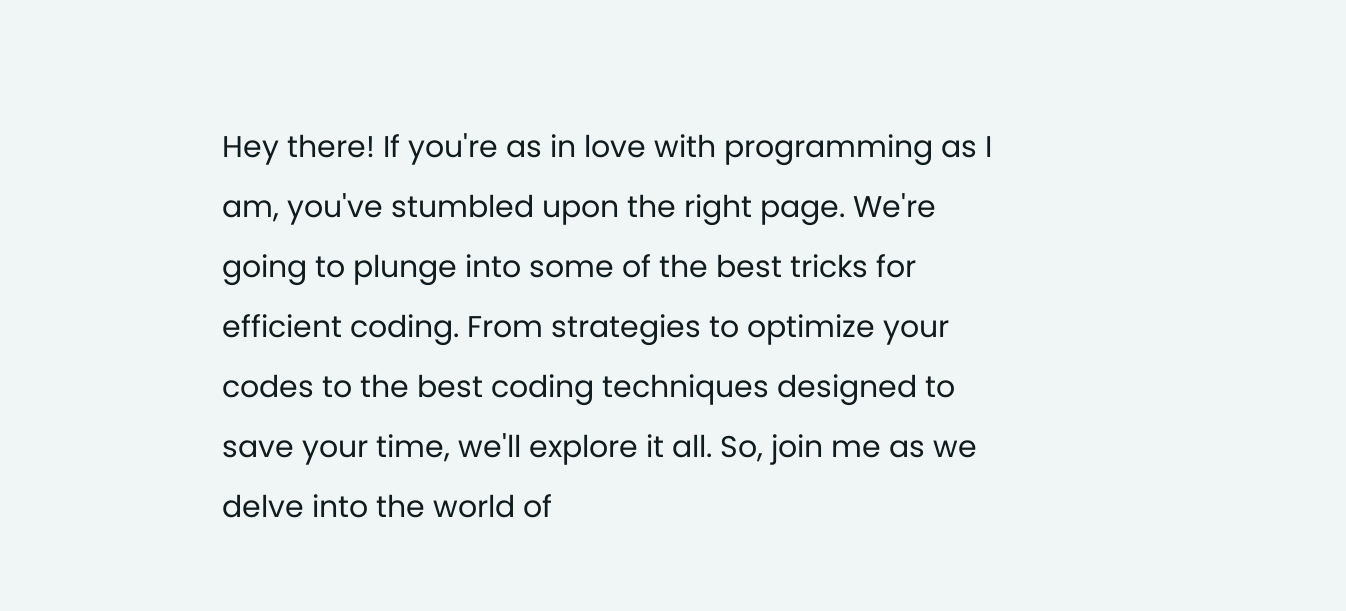Hey there! If you're as in love with programming as I am, you've stumbled upon the right page. We're going to plunge into some of the best tricks for efficient coding. From strategies to optimize your codes to the best coding techniques designed to save your time, we'll explore it all. So, join me as we delve into the world of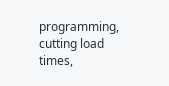programming, cutting load times,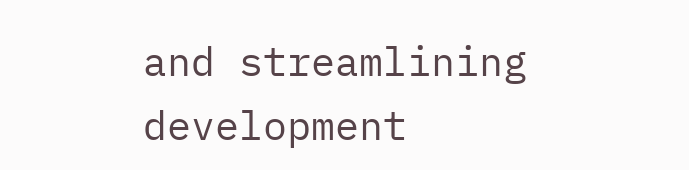and streamlining development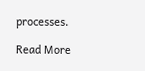processes.

Read More